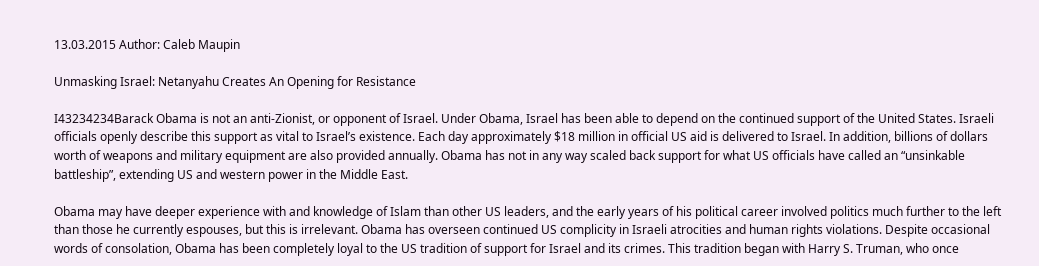13.03.2015 Author: Caleb Maupin

Unmasking Israel: Netanyahu Creates An Opening for Resistance

I43234234Barack Obama is not an anti-Zionist, or opponent of Israel. Under Obama, Israel has been able to depend on the continued support of the United States. Israeli officials openly describe this support as vital to Israel’s existence. Each day approximately $18 million in official US aid is delivered to Israel. In addition, billions of dollars worth of weapons and military equipment are also provided annually. Obama has not in any way scaled back support for what US officials have called an “unsinkable battleship”, extending US and western power in the Middle East.

Obama may have deeper experience with and knowledge of Islam than other US leaders, and the early years of his political career involved politics much further to the left than those he currently espouses, but this is irrelevant. Obama has overseen continued US complicity in Israeli atrocities and human rights violations. Despite occasional words of consolation, Obama has been completely loyal to the US tradition of support for Israel and its crimes. This tradition began with Harry S. Truman, who once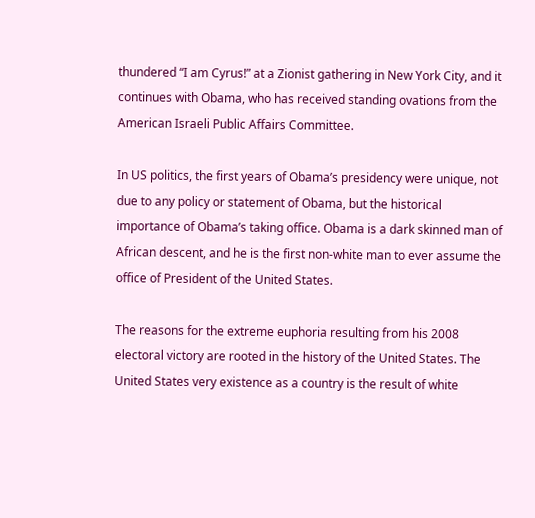thundered “I am Cyrus!” at a Zionist gathering in New York City, and it continues with Obama, who has received standing ovations from the American Israeli Public Affairs Committee.

In US politics, the first years of Obama’s presidency were unique, not due to any policy or statement of Obama, but the historical importance of Obama’s taking office. Obama is a dark skinned man of African descent, and he is the first non-white man to ever assume the office of President of the United States.

The reasons for the extreme euphoria resulting from his 2008 electoral victory are rooted in the history of the United States. The United States very existence as a country is the result of white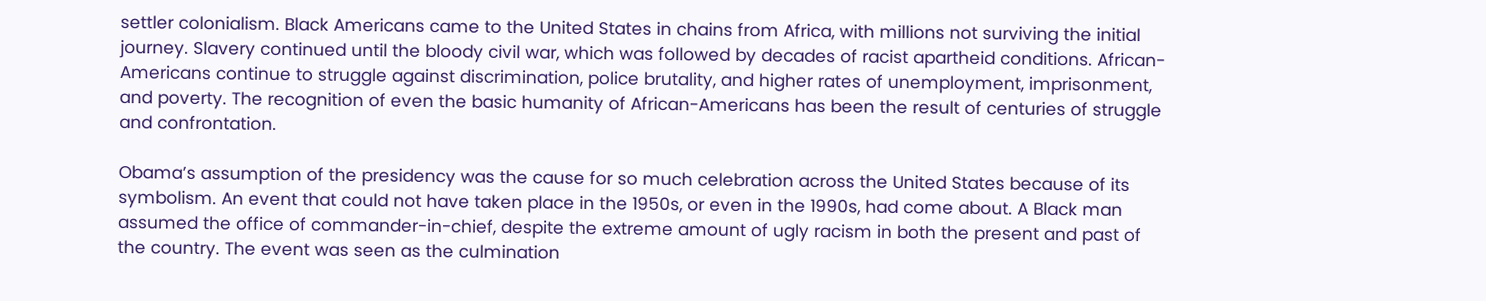settler colonialism. Black Americans came to the United States in chains from Africa, with millions not surviving the initial journey. Slavery continued until the bloody civil war, which was followed by decades of racist apartheid conditions. African-Americans continue to struggle against discrimination, police brutality, and higher rates of unemployment, imprisonment, and poverty. The recognition of even the basic humanity of African-Americans has been the result of centuries of struggle and confrontation.

Obama’s assumption of the presidency was the cause for so much celebration across the United States because of its symbolism. An event that could not have taken place in the 1950s, or even in the 1990s, had come about. A Black man assumed the office of commander-in-chief, despite the extreme amount of ugly racism in both the present and past of the country. The event was seen as the culmination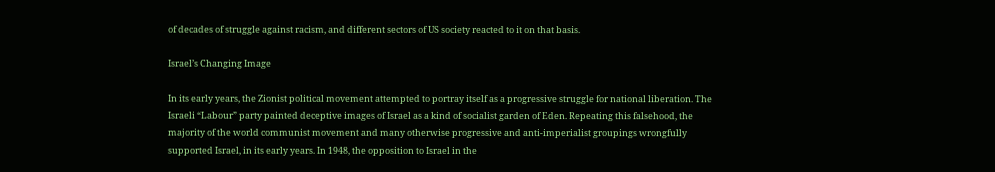of decades of struggle against racism, and different sectors of US society reacted to it on that basis.

Israel’s Changing Image

In its early years, the Zionist political movement attempted to portray itself as a progressive struggle for national liberation. The Israeli “Labour” party painted deceptive images of Israel as a kind of socialist garden of Eden. Repeating this falsehood, the majority of the world communist movement and many otherwise progressive and anti-imperialist groupings wrongfully supported Israel, in its early years. In 1948, the opposition to Israel in the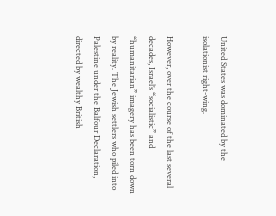United States was dominated by the isolationist right-wing.

However, over the course of the last several decades, Israel’s “socialistic” and “humanitarian” imagery has been torn down by reality. The Jewish settlers who piled into Palestine under the Balfour Declaration, directed by wealthy British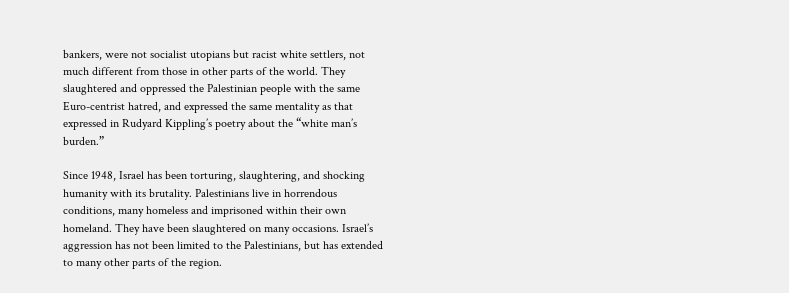bankers, were not socialist utopians but racist white settlers, not much different from those in other parts of the world. They slaughtered and oppressed the Palestinian people with the same Euro-centrist hatred, and expressed the same mentality as that expressed in Rudyard Kippling’s poetry about the “white man’s burden.”

Since 1948, Israel has been torturing, slaughtering, and shocking humanity with its brutality. Palestinians live in horrendous conditions, many homeless and imprisoned within their own homeland. They have been slaughtered on many occasions. Israel’s aggression has not been limited to the Palestinians, but has extended to many other parts of the region.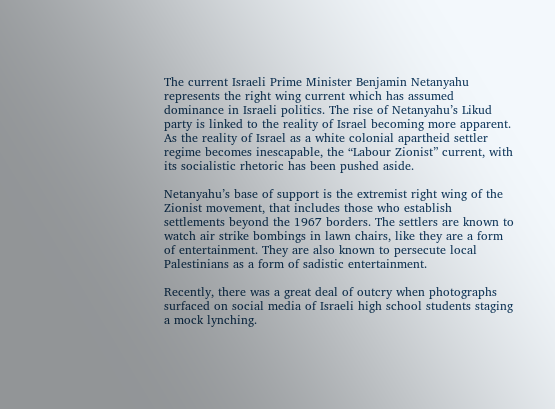The current Israeli Prime Minister Benjamin Netanyahu represents the right wing current which has assumed dominance in Israeli politics. The rise of Netanyahu’s Likud party is linked to the reality of Israel becoming more apparent. As the reality of Israel as a white colonial apartheid settler regime becomes inescapable, the “Labour Zionist” current, with its socialistic rhetoric has been pushed aside.

Netanyahu’s base of support is the extremist right wing of the Zionist movement, that includes those who establish settlements beyond the 1967 borders. The settlers are known to watch air strike bombings in lawn chairs, like they are a form of entertainment. They are also known to persecute local Palestinians as a form of sadistic entertainment.

Recently, there was a great deal of outcry when photographs surfaced on social media of Israeli high school students staging a mock lynching.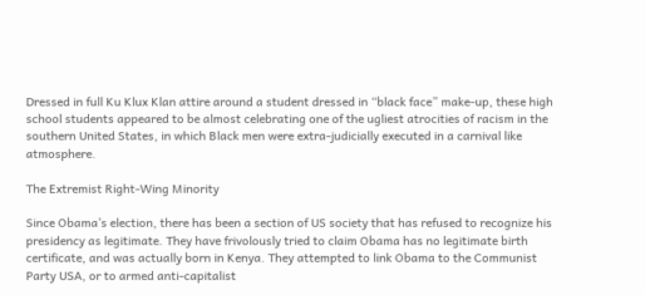Dressed in full Ku Klux Klan attire around a student dressed in “black face” make-up, these high school students appeared to be almost celebrating one of the ugliest atrocities of racism in the southern United States, in which Black men were extra-judicially executed in a carnival like atmosphere.

The Extremist Right-Wing Minority

Since Obama’s election, there has been a section of US society that has refused to recognize his presidency as legitimate. They have frivolously tried to claim Obama has no legitimate birth certificate, and was actually born in Kenya. They attempted to link Obama to the Communist Party USA, or to armed anti-capitalist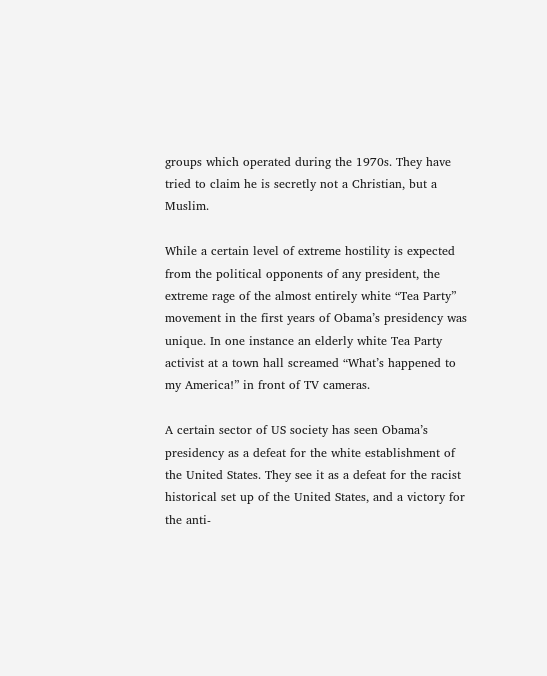groups which operated during the 1970s. They have tried to claim he is secretly not a Christian, but a Muslim.

While a certain level of extreme hostility is expected from the political opponents of any president, the extreme rage of the almost entirely white “Tea Party” movement in the first years of Obama’s presidency was unique. In one instance an elderly white Tea Party activist at a town hall screamed “What’s happened to my America!” in front of TV cameras.

A certain sector of US society has seen Obama’s presidency as a defeat for the white establishment of the United States. They see it as a defeat for the racist historical set up of the United States, and a victory for the anti-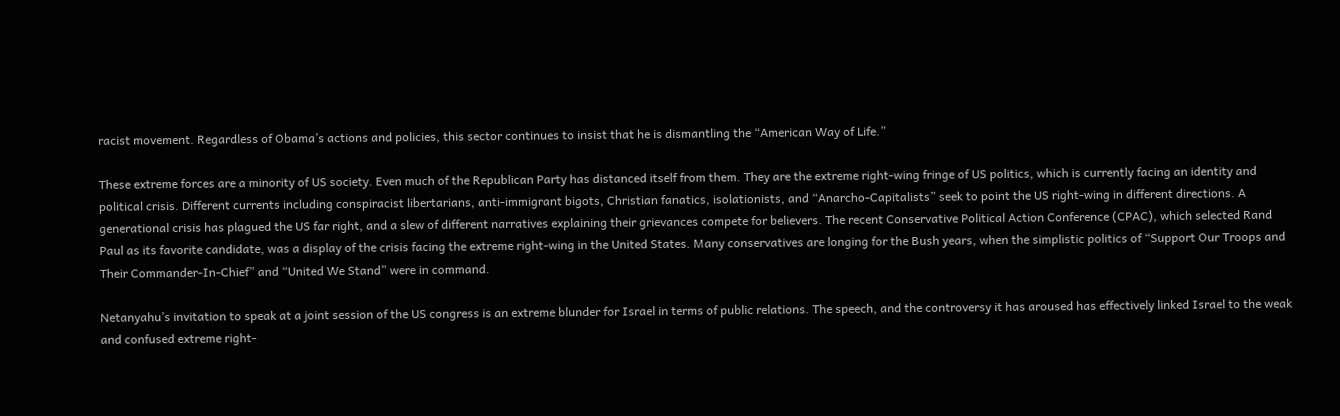racist movement. Regardless of Obama’s actions and policies, this sector continues to insist that he is dismantling the “American Way of Life.”

These extreme forces are a minority of US society. Even much of the Republican Party has distanced itself from them. They are the extreme right-wing fringe of US politics, which is currently facing an identity and political crisis. Different currents including conspiracist libertarians, anti-immigrant bigots, Christian fanatics, isolationists, and “Anarcho-Capitalists” seek to point the US right-wing in different directions. A generational crisis has plagued the US far right, and a slew of different narratives explaining their grievances compete for believers. The recent Conservative Political Action Conference (CPAC), which selected Rand Paul as its favorite candidate, was a display of the crisis facing the extreme right-wing in the United States. Many conservatives are longing for the Bush years, when the simplistic politics of “Support Our Troops and Their Commander-In-Chief” and “United We Stand” were in command.

Netanyahu’s invitation to speak at a joint session of the US congress is an extreme blunder for Israel in terms of public relations. The speech, and the controversy it has aroused has effectively linked Israel to the weak and confused extreme right-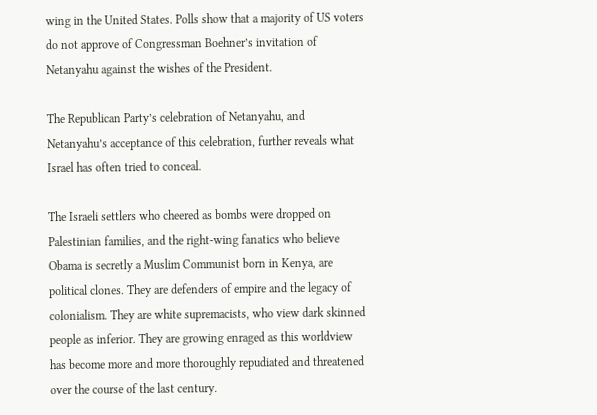wing in the United States. Polls show that a majority of US voters do not approve of Congressman Boehner’s invitation of Netanyahu against the wishes of the President.

The Republican Party’s celebration of Netanyahu, and Netanyahu’s acceptance of this celebration, further reveals what Israel has often tried to conceal.

The Israeli settlers who cheered as bombs were dropped on Palestinian families, and the right-wing fanatics who believe Obama is secretly a Muslim Communist born in Kenya, are political clones. They are defenders of empire and the legacy of colonialism. They are white supremacists, who view dark skinned people as inferior. They are growing enraged as this worldview has become more and more thoroughly repudiated and threatened over the course of the last century.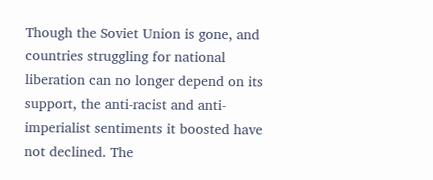Though the Soviet Union is gone, and countries struggling for national liberation can no longer depend on its support, the anti-racist and anti-imperialist sentiments it boosted have not declined. The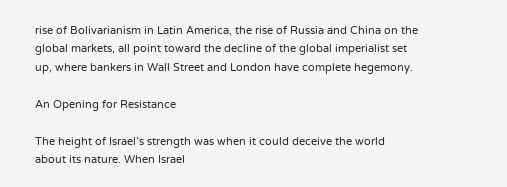rise of Bolivarianism in Latin America, the rise of Russia and China on the global markets, all point toward the decline of the global imperialist set up, where bankers in Wall Street and London have complete hegemony.

An Opening for Resistance

The height of Israel’s strength was when it could deceive the world about its nature. When Israel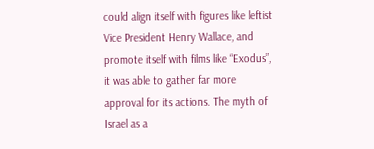could align itself with figures like leftist Vice President Henry Wallace, and promote itself with films like “Exodus”, it was able to gather far more approval for its actions. The myth of Israel as a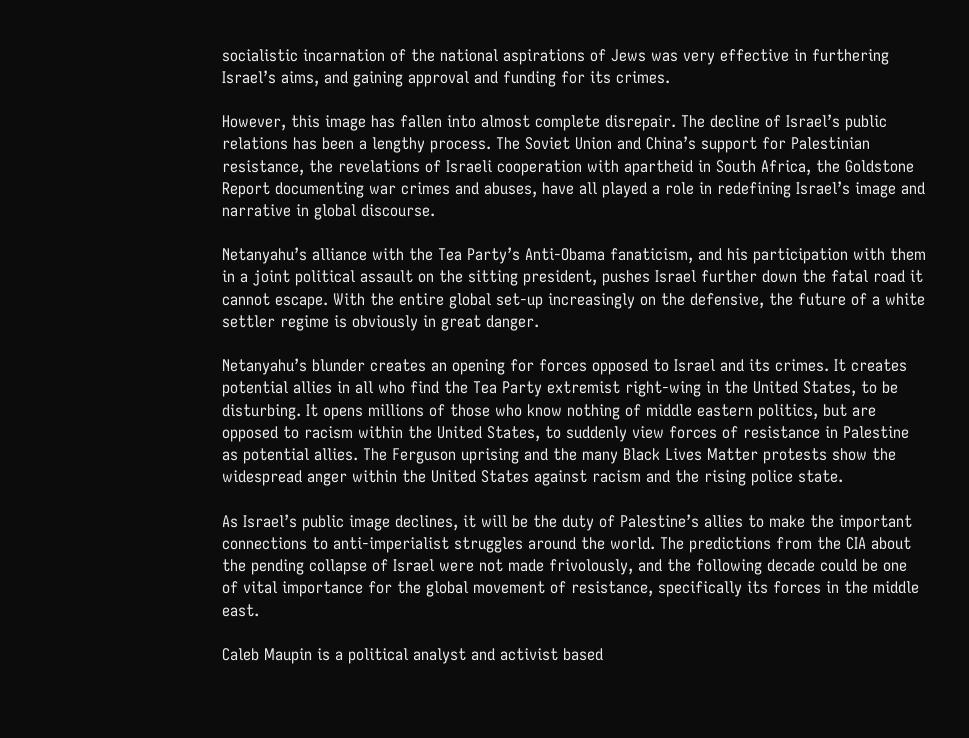socialistic incarnation of the national aspirations of Jews was very effective in furthering Israel’s aims, and gaining approval and funding for its crimes.

However, this image has fallen into almost complete disrepair. The decline of Israel’s public relations has been a lengthy process. The Soviet Union and China’s support for Palestinian resistance, the revelations of Israeli cooperation with apartheid in South Africa, the Goldstone Report documenting war crimes and abuses, have all played a role in redefining Israel’s image and narrative in global discourse.

Netanyahu’s alliance with the Tea Party’s Anti-Obama fanaticism, and his participation with them in a joint political assault on the sitting president, pushes Israel further down the fatal road it cannot escape. With the entire global set-up increasingly on the defensive, the future of a white settler regime is obviously in great danger.

Netanyahu’s blunder creates an opening for forces opposed to Israel and its crimes. It creates potential allies in all who find the Tea Party extremist right-wing in the United States, to be disturbing. It opens millions of those who know nothing of middle eastern politics, but are opposed to racism within the United States, to suddenly view forces of resistance in Palestine as potential allies. The Ferguson uprising and the many Black Lives Matter protests show the widespread anger within the United States against racism and the rising police state.

As Israel’s public image declines, it will be the duty of Palestine’s allies to make the important connections to anti-imperialist struggles around the world. The predictions from the CIA about the pending collapse of Israel were not made frivolously, and the following decade could be one of vital importance for the global movement of resistance, specifically its forces in the middle east.

Caleb Maupin is a political analyst and activist based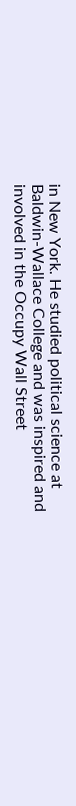in New York. He studied political science at Baldwin-Wallace College and was inspired and involved in the Occupy Wall Street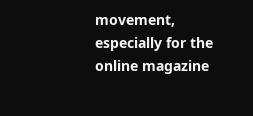movement, especially for the online magazine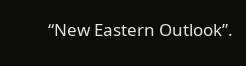“New Eastern Outlook”.